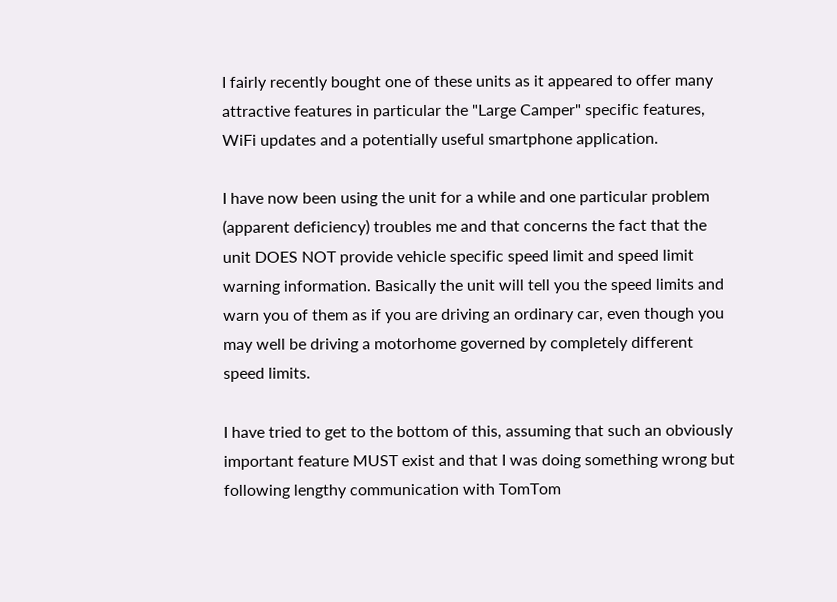I fairly recently bought one of these units as it appeared to offer many attractive features in particular the "Large Camper" specific features, WiFi updates and a potentially useful smartphone application.

I have now been using the unit for a while and one particular problem (apparent deficiency) troubles me and that concerns the fact that the unit DOES NOT provide vehicle specific speed limit and speed limit warning information. Basically the unit will tell you the speed limits and warn you of them as if you are driving an ordinary car, even though you may well be driving a motorhome governed by completely different speed limits.

I have tried to get to the bottom of this, assuming that such an obviously important feature MUST exist and that I was doing something wrong but following lengthy communication with TomTom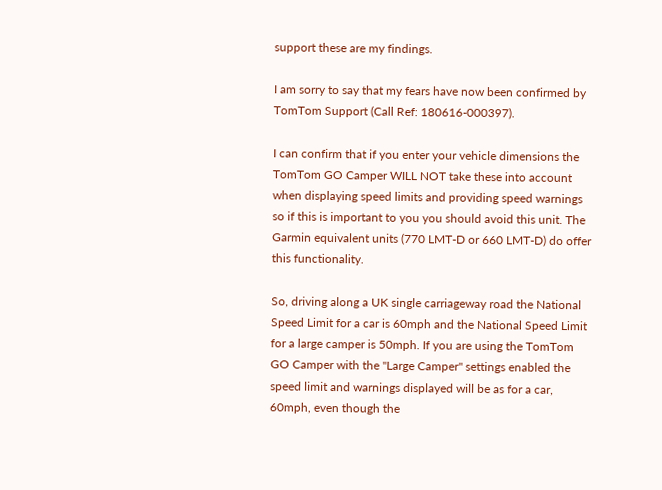support these are my findings.

I am sorry to say that my fears have now been confirmed by TomTom Support (Call Ref: 180616-000397).

I can confirm that if you enter your vehicle dimensions the TomTom GO Camper WILL NOT take these into account when displaying speed limits and providing speed warnings so if this is important to you you should avoid this unit. The Garmin equivalent units (770 LMT-D or 660 LMT-D) do offer this functionality.

So, driving along a UK single carriageway road the National Speed Limit for a car is 60mph and the National Speed Limit for a large camper is 50mph. If you are using the TomTom GO Camper with the "Large Camper" settings enabled the speed limit and warnings displayed will be as for a car, 60mph, even though the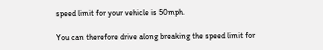speed limit for your vehicle is 50mph.

You can therefore drive along breaking the speed limit for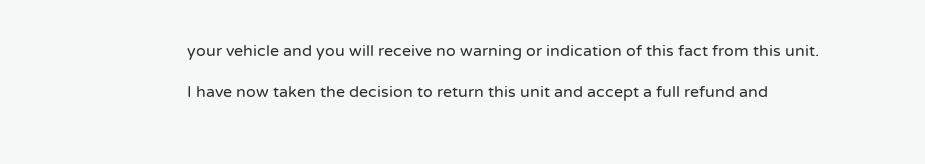your vehicle and you will receive no warning or indication of this fact from this unit.

I have now taken the decision to return this unit and accept a full refund and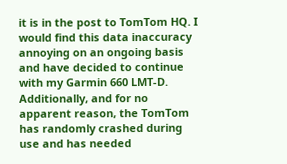it is in the post to TomTom HQ. I would find this data inaccuracy annoying on an ongoing basis and have decided to continue with my Garmin 660 LMT-D. Additionally, and for no apparent reason, the TomTom has randomly crashed during use and has needed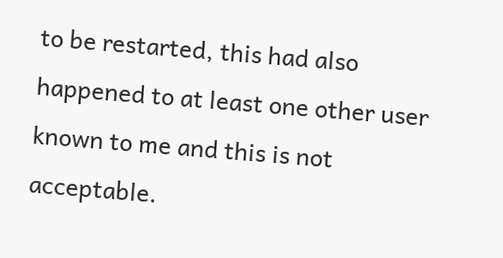to be restarted, this had also happened to at least one other user known to me and this is not acceptable.